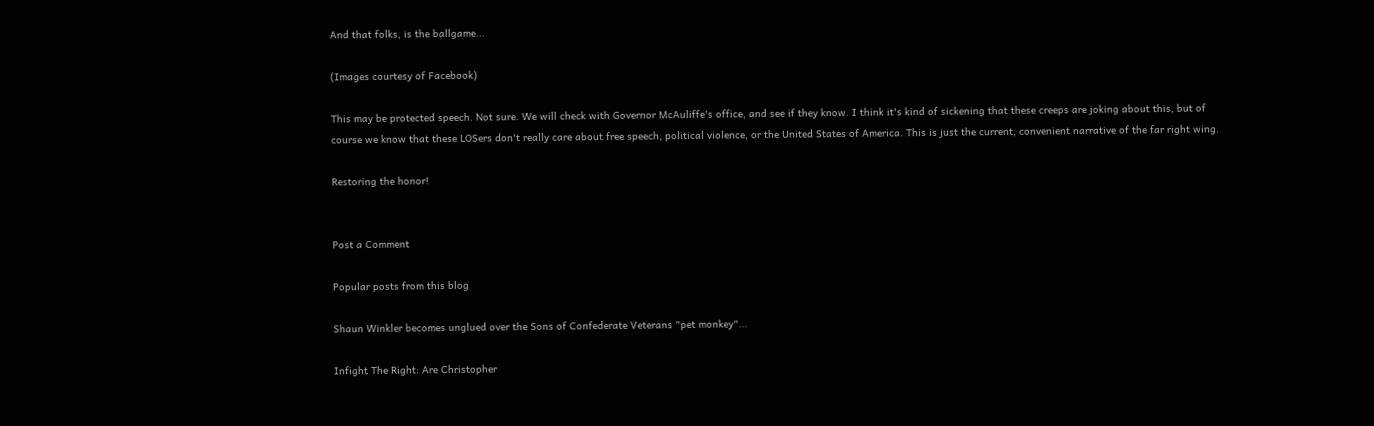And that folks, is the ballgame...

(Images courtesy of Facebook)

This may be protected speech. Not sure. We will check with Governor McAuliffe's office, and see if they know. I think it's kind of sickening that these creeps are joking about this, but of course we know that these LOSers don't really care about free speech, political violence, or the United States of America. This is just the current, convenient narrative of the far right wing.

Restoring the honor!


Post a Comment

Popular posts from this blog

Shaun Winkler becomes unglued over the Sons of Confederate Veterans "pet monkey"...

Infight The Right: Are Christopher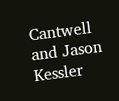Cantwell and Jason Kessler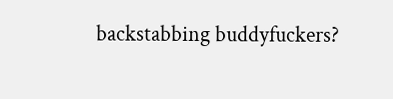backstabbing buddyfuckers?